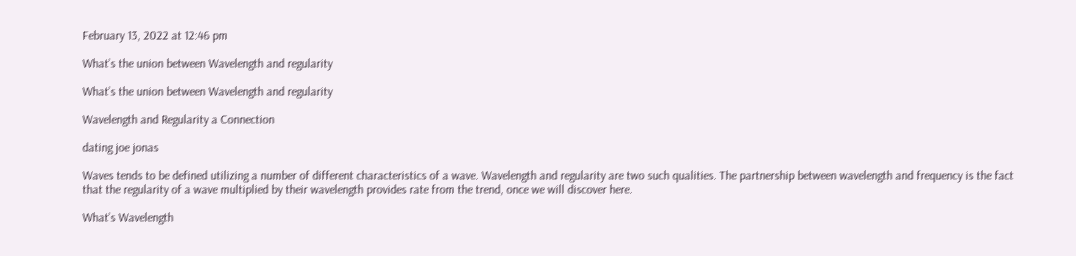February 13, 2022 at 12:46 pm

What’s the union between Wavelength and regularity

What’s the union between Wavelength and regularity

Wavelength and Regularity a Connection

dating joe jonas

Waves tends to be defined utilizing a number of different characteristics of a wave. Wavelength and regularity are two such qualities. The partnership between wavelength and frequency is the fact that the regularity of a wave multiplied by their wavelength provides rate from the trend, once we will discover here.

What’s Wavelength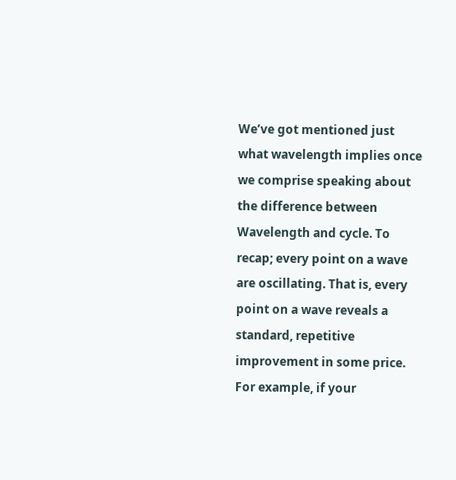We’ve got mentioned just what wavelength implies once we comprise speaking about the difference between Wavelength and cycle. To recap; every point on a wave are oscillating. That is, every point on a wave reveals a standard, repetitive improvement in some price. For example, if your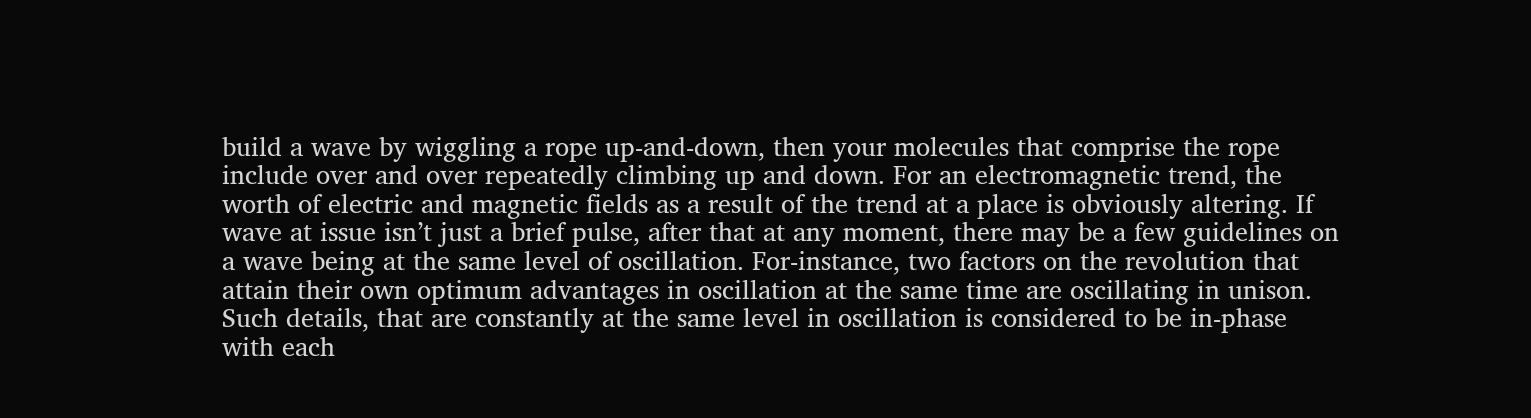build a wave by wiggling a rope up-and-down, then your molecules that comprise the rope include over and over repeatedly climbing up and down. For an electromagnetic trend, the worth of electric and magnetic fields as a result of the trend at a place is obviously altering. If wave at issue isn’t just a brief pulse, after that at any moment, there may be a few guidelines on a wave being at the same level of oscillation. For-instance, two factors on the revolution that attain their own optimum advantages in oscillation at the same time are oscillating in unison. Such details, that are constantly at the same level in oscillation is considered to be in-phase with each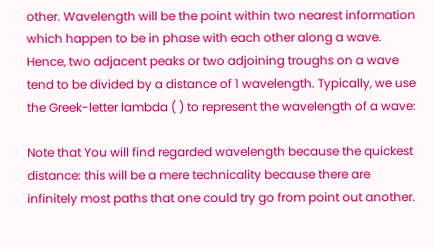other. Wavelength will be the point within two nearest information which happen to be in phase with each other along a wave. Hence, two adjacent peaks or two adjoining troughs on a wave tend to be divided by a distance of 1 wavelength. Typically, we use the Greek-letter lambda ( ) to represent the wavelength of a wave:

Note that You will find regarded wavelength because the quickest distance: this will be a mere technicality because there are infinitely most paths that one could try go from point out another.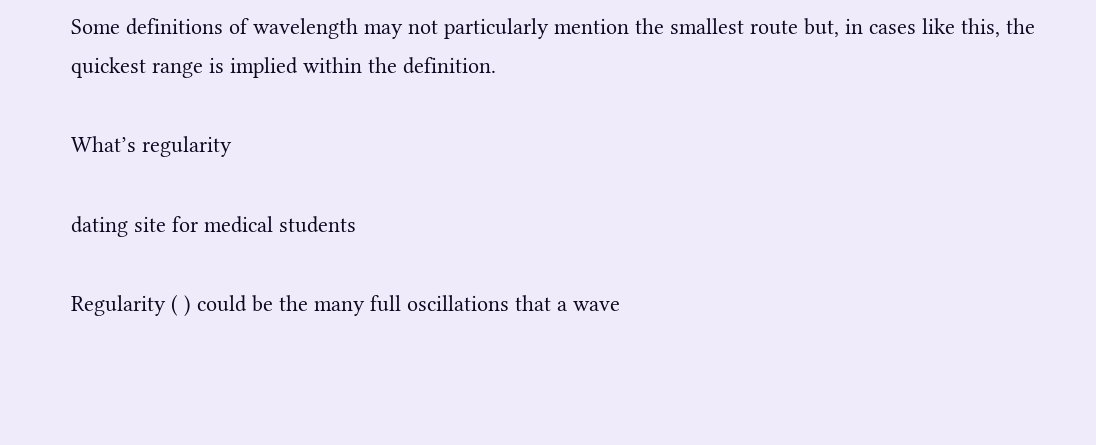Some definitions of wavelength may not particularly mention the smallest route but, in cases like this, the quickest range is implied within the definition.

What’s regularity

dating site for medical students

Regularity ( ) could be the many full oscillations that a wave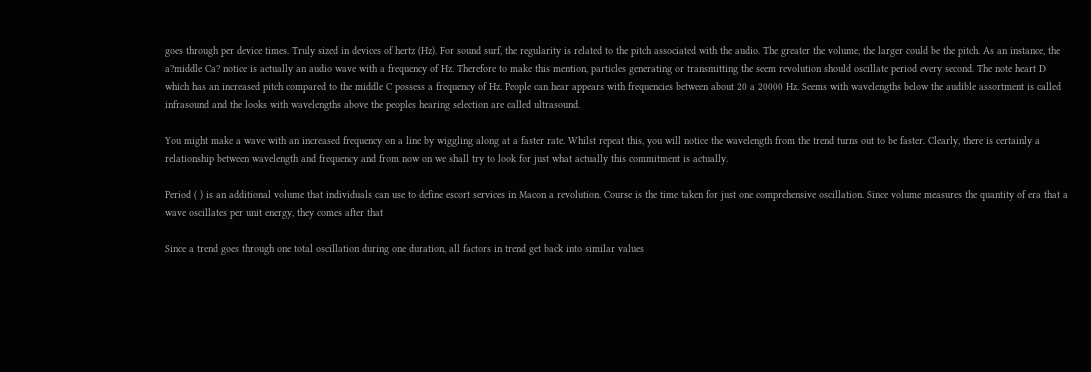goes through per device times. Truly sized in devices of hertz (Hz). For sound surf, the regularity is related to the pitch associated with the audio. The greater the volume, the larger could be the pitch. As an instance, the a?middle Ca? notice is actually an audio wave with a frequency of Hz. Therefore to make this mention, particles generating or transmitting the seem revolution should oscillate period every second. The note heart D which has an increased pitch compared to the middle C possess a frequency of Hz. People can hear appears with frequencies between about 20 a 20000 Hz. Seems with wavelengths below the audible assortment is called infrasound and the looks with wavelengths above the peoples hearing selection are called ultrasound.

You might make a wave with an increased frequency on a line by wiggling along at a faster rate. Whilst repeat this, you will notice the wavelength from the trend turns out to be faster. Clearly, there is certainly a relationship between wavelength and frequency and from now on we shall try to look for just what actually this commitment is actually.

Period ( ) is an additional volume that individuals can use to define escort services in Macon a revolution. Course is the time taken for just one comprehensive oscillation. Since volume measures the quantity of era that a wave oscillates per unit energy, they comes after that

Since a trend goes through one total oscillation during one duration, all factors in trend get back into similar values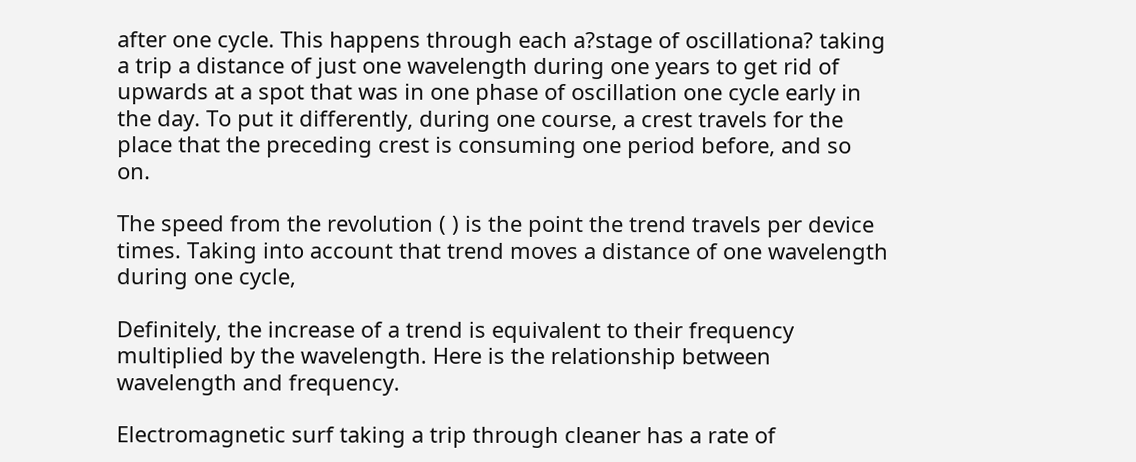after one cycle. This happens through each a?stage of oscillationa? taking a trip a distance of just one wavelength during one years to get rid of upwards at a spot that was in one phase of oscillation one cycle early in the day. To put it differently, during one course, a crest travels for the place that the preceding crest is consuming one period before, and so on.

The speed from the revolution ( ) is the point the trend travels per device times. Taking into account that trend moves a distance of one wavelength during one cycle,

Definitely, the increase of a trend is equivalent to their frequency multiplied by the wavelength. Here is the relationship between wavelength and frequency.

Electromagnetic surf taking a trip through cleaner has a rate of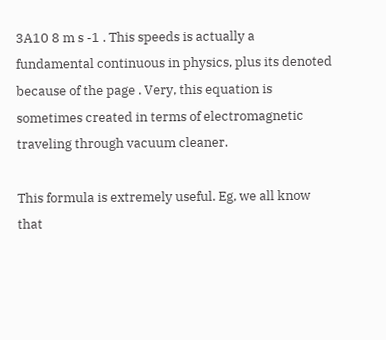3A10 8 m s -1 . This speeds is actually a fundamental continuous in physics, plus its denoted because of the page . Very, this equation is sometimes created in terms of electromagnetic traveling through vacuum cleaner.

This formula is extremely useful. Eg, we all know that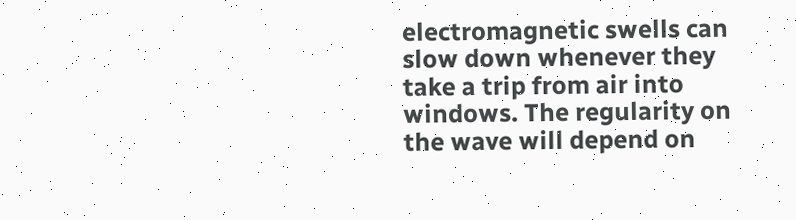electromagnetic swells can slow down whenever they take a trip from air into windows. The regularity on the wave will depend on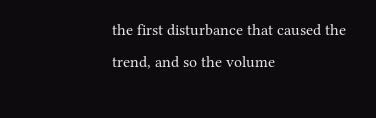the first disturbance that caused the trend, and so the volume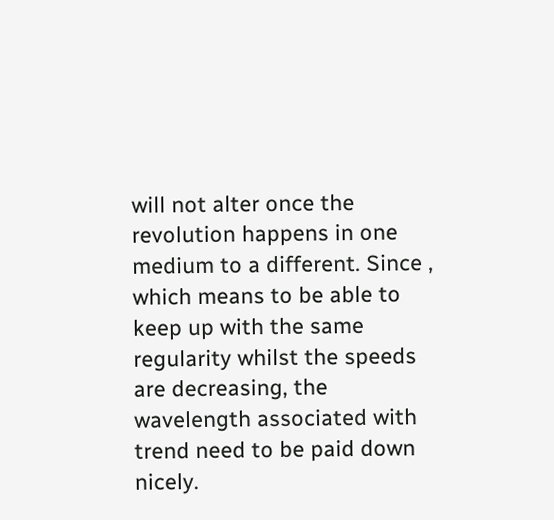will not alter once the revolution happens in one medium to a different. Since , which means to be able to keep up with the same regularity whilst the speeds are decreasing, the wavelength associated with trend need to be paid down nicely.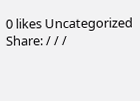0 likes Uncategorized
Share: / / /